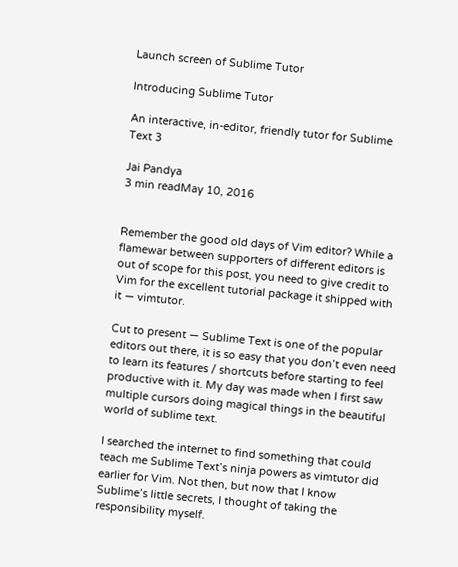Launch screen of Sublime Tutor

Introducing Sublime Tutor

An interactive, in-editor, friendly tutor for Sublime Text 3

Jai Pandya
3 min readMay 10, 2016


Remember the good old days of Vim editor? While a flamewar between supporters of different editors is out of scope for this post, you need to give credit to Vim for the excellent tutorial package it shipped with it — vimtutor.

Cut to present — Sublime Text is one of the popular editors out there, it is so easy that you don’t even need to learn its features / shortcuts before starting to feel productive with it. My day was made when I first saw multiple cursors doing magical things in the beautiful world of sublime text.

I searched the internet to find something that could teach me Sublime Text’s ninja powers as vimtutor did earlier for Vim. Not then, but now that I know Sublime’s little secrets, I thought of taking the responsibility myself.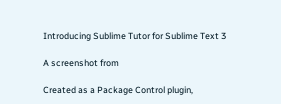Introducing Sublime Tutor for Sublime Text 3

A screenshot from

Created as a Package Control plugin,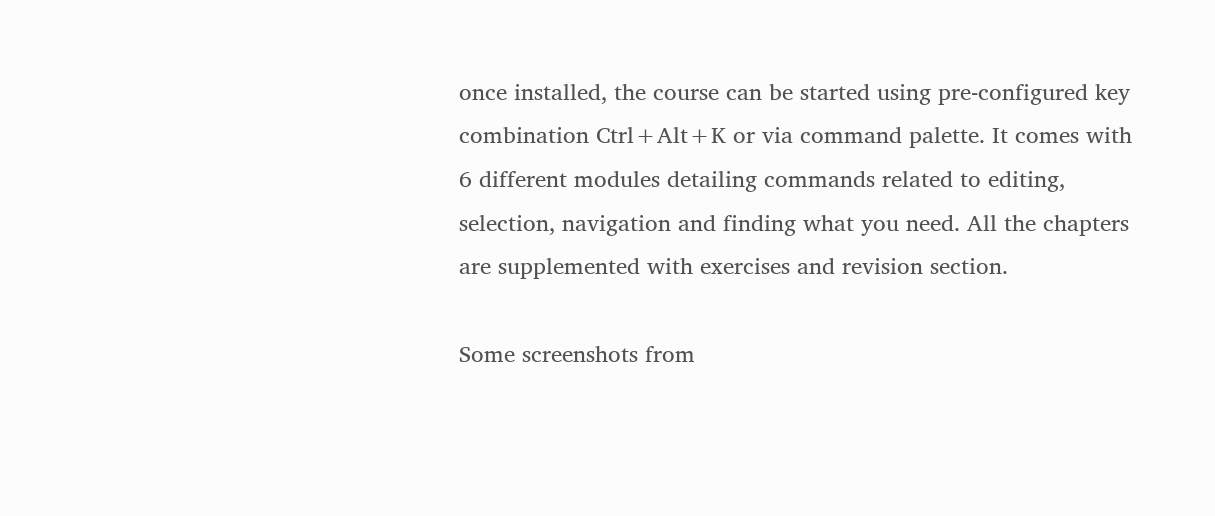once installed, the course can be started using pre-configured key combination Ctrl+Alt+K or via command palette. It comes with 6 different modules detailing commands related to editing, selection, navigation and finding what you need. All the chapters are supplemented with exercises and revision section.

Some screenshots from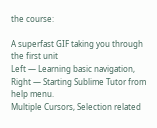the course:

A superfast GIF taking you through the first unit
Left — Learning basic navigation, Right — Starting Sublime Tutor from help menu.
Multiple Cursors, Selection related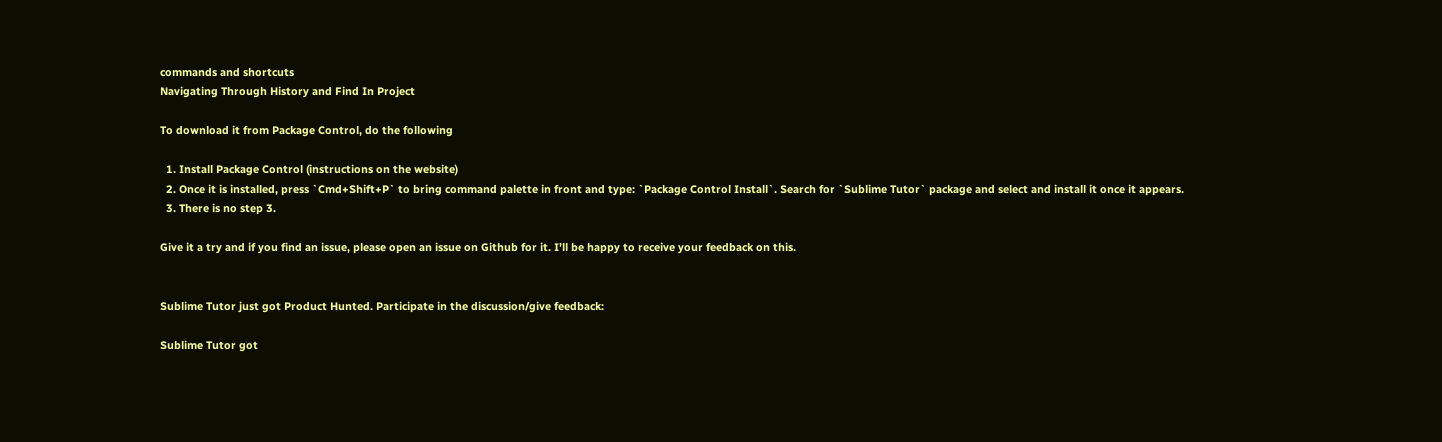commands and shortcuts
Navigating Through History and Find In Project

To download it from Package Control, do the following

  1. Install Package Control (instructions on the website)
  2. Once it is installed, press `Cmd+Shift+P` to bring command palette in front and type: `Package Control Install`. Search for `Sublime Tutor` package and select and install it once it appears.
  3. There is no step 3.

Give it a try and if you find an issue, please open an issue on Github for it. I’ll be happy to receive your feedback on this.


Sublime Tutor just got Product Hunted. Participate in the discussion/give feedback:

Sublime Tutor got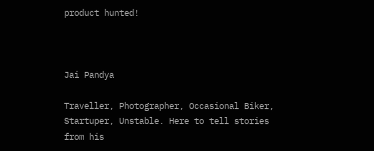product hunted!



Jai Pandya

Traveller, Photographer, Occasional Biker, Startuper, Unstable. Here to tell stories from his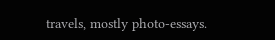travels, mostly photo-essays.